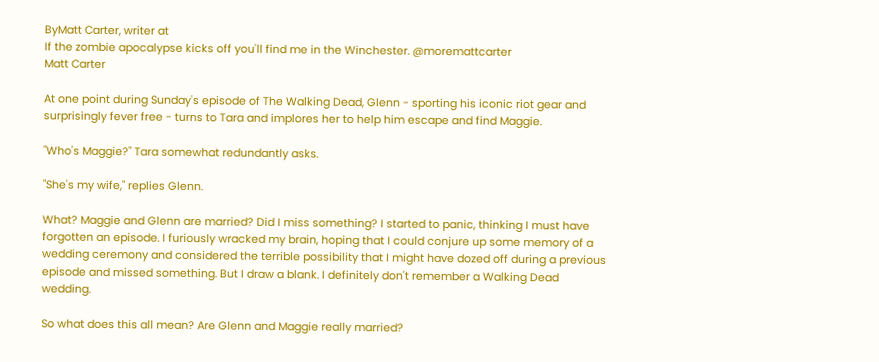ByMatt Carter, writer at
If the zombie apocalypse kicks off you'll find me in the Winchester. @moremattcarter
Matt Carter

At one point during Sunday's episode of The Walking Dead, Glenn - sporting his iconic riot gear and surprisingly fever free - turns to Tara and implores her to help him escape and find Maggie.

"Who's Maggie?" Tara somewhat redundantly asks.

"She's my wife," replies Glenn.

What? Maggie and Glenn are married? Did I miss something? I started to panic, thinking I must have forgotten an episode. I furiously wracked my brain, hoping that I could conjure up some memory of a wedding ceremony and considered the terrible possibility that I might have dozed off during a previous episode and missed something. But I draw a blank. I definitely don't remember a Walking Dead wedding.

So what does this all mean? Are Glenn and Maggie really married?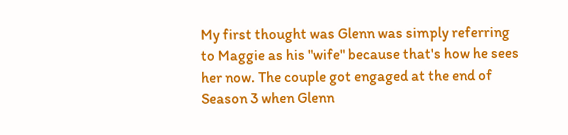My first thought was Glenn was simply referring to Maggie as his "wife" because that's how he sees her now. The couple got engaged at the end of Season 3 when Glenn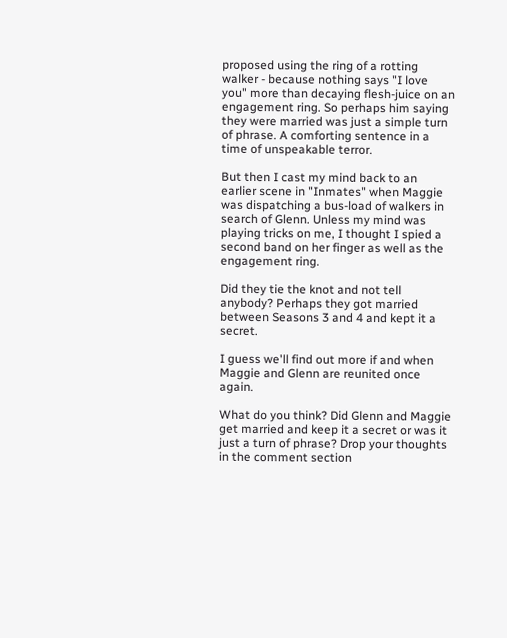proposed using the ring of a rotting walker - because nothing says "I love you" more than decaying flesh-juice on an engagement ring. So perhaps him saying they were married was just a simple turn of phrase. A comforting sentence in a time of unspeakable terror.

But then I cast my mind back to an earlier scene in "Inmates" when Maggie was dispatching a bus-load of walkers in search of Glenn. Unless my mind was playing tricks on me, I thought I spied a second band on her finger as well as the engagement ring.

Did they tie the knot and not tell anybody? Perhaps they got married between Seasons 3 and 4 and kept it a secret.

I guess we'll find out more if and when Maggie and Glenn are reunited once again.

What do you think? Did Glenn and Maggie get married and keep it a secret or was it just a turn of phrase? Drop your thoughts in the comment section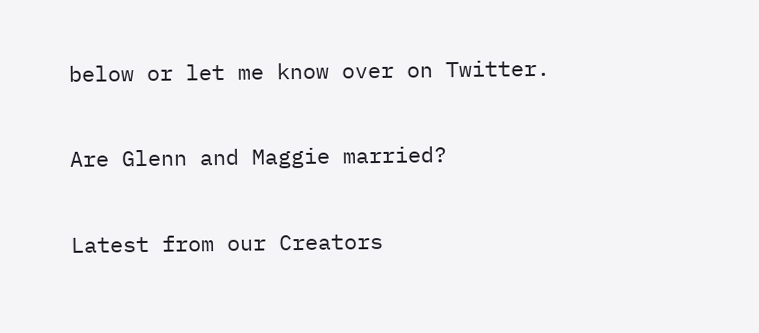below or let me know over on Twitter.


Are Glenn and Maggie married?


Latest from our Creators